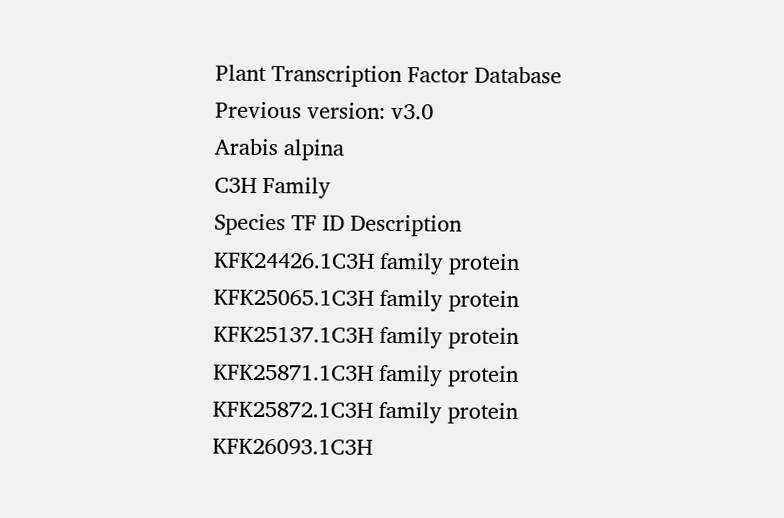Plant Transcription Factor Database
Previous version: v3.0
Arabis alpina
C3H Family
Species TF ID Description
KFK24426.1C3H family protein
KFK25065.1C3H family protein
KFK25137.1C3H family protein
KFK25871.1C3H family protein
KFK25872.1C3H family protein
KFK26093.1C3H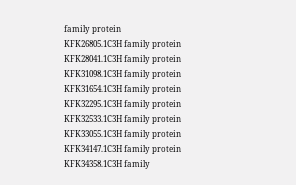family protein
KFK26805.1C3H family protein
KFK28041.1C3H family protein
KFK31098.1C3H family protein
KFK31654.1C3H family protein
KFK32295.1C3H family protein
KFK32533.1C3H family protein
KFK33055.1C3H family protein
KFK34147.1C3H family protein
KFK34358.1C3H family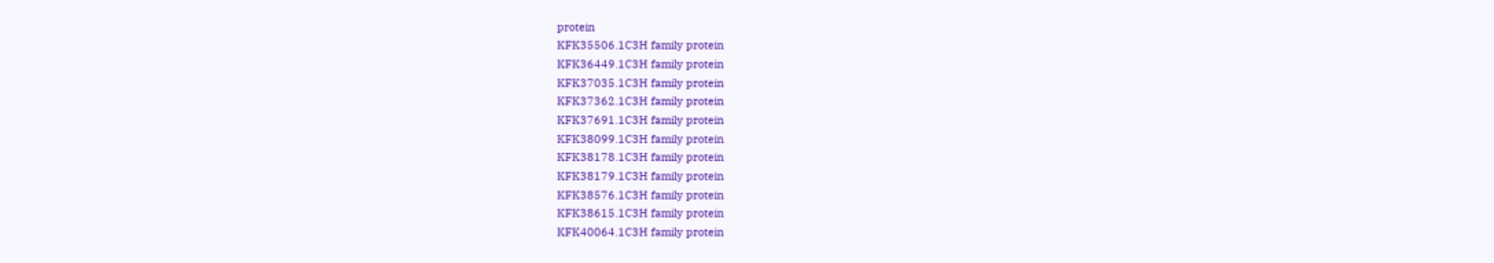protein
KFK35506.1C3H family protein
KFK36449.1C3H family protein
KFK37035.1C3H family protein
KFK37362.1C3H family protein
KFK37691.1C3H family protein
KFK38099.1C3H family protein
KFK38178.1C3H family protein
KFK38179.1C3H family protein
KFK38576.1C3H family protein
KFK38615.1C3H family protein
KFK40064.1C3H family protein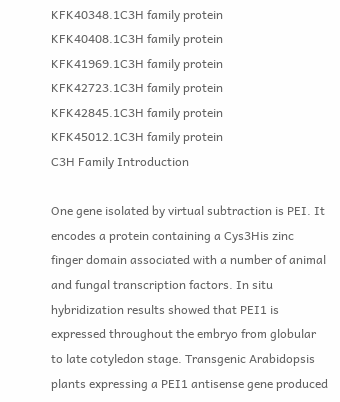KFK40348.1C3H family protein
KFK40408.1C3H family protein
KFK41969.1C3H family protein
KFK42723.1C3H family protein
KFK42845.1C3H family protein
KFK45012.1C3H family protein
C3H Family Introduction

One gene isolated by virtual subtraction is PEI. It encodes a protein containing a Cys3His zinc finger domain associated with a number of animal and fungal transcription factors. In situ hybridization results showed that PEI1 is expressed throughout the embryo from globular to late cotyledon stage. Transgenic Arabidopsis plants expressing a PEI1 antisense gene produced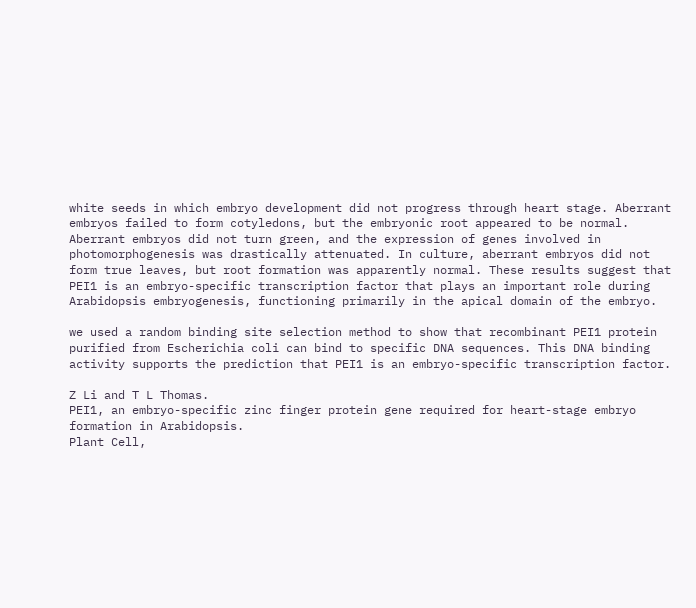white seeds in which embryo development did not progress through heart stage. Aberrant embryos failed to form cotyledons, but the embryonic root appeared to be normal. Aberrant embryos did not turn green, and the expression of genes involved in photomorphogenesis was drastically attenuated. In culture, aberrant embryos did not form true leaves, but root formation was apparently normal. These results suggest that PEI1 is an embryo-specific transcription factor that plays an important role during Arabidopsis embryogenesis, functioning primarily in the apical domain of the embryo.

we used a random binding site selection method to show that recombinant PEI1 protein purified from Escherichia coli can bind to specific DNA sequences. This DNA binding activity supports the prediction that PEI1 is an embryo-specific transcription factor.

Z Li and T L Thomas.
PEI1, an embryo-specific zinc finger protein gene required for heart-stage embryo formation in Arabidopsis.
Plant Cell,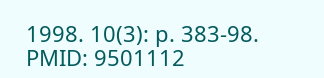1998. 10(3): p. 383-98.
PMID: 9501112